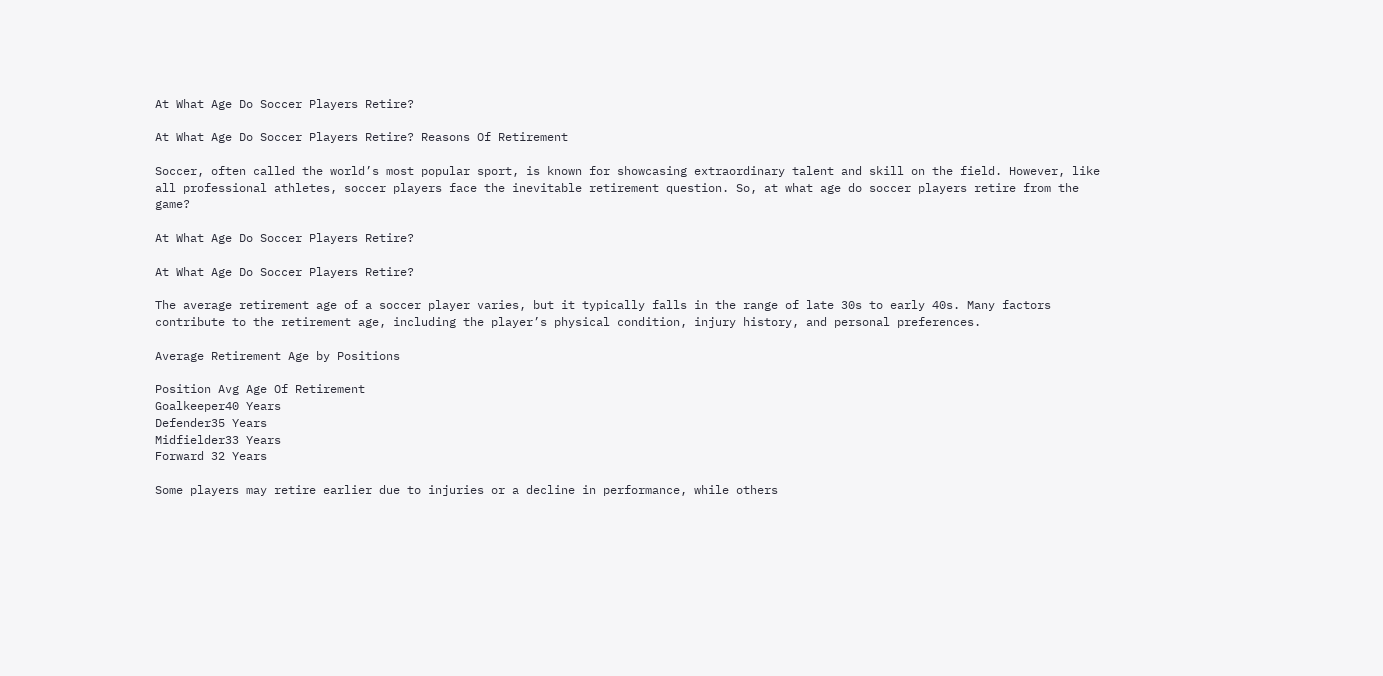At What Age Do Soccer Players Retire?

At What Age Do Soccer Players Retire? Reasons Of Retirement

Soccer, often called the world’s most popular sport, is known for showcasing extraordinary talent and skill on the field. However, like all professional athletes, soccer players face the inevitable retirement question. So, at what age do soccer players retire from the game?

At What Age Do Soccer Players Retire?

At What Age Do Soccer Players Retire?

The average retirement age of a soccer player varies, but it typically falls in the range of late 30s to early 40s. Many factors contribute to the retirement age, including the player’s physical condition, injury history, and personal preferences.

Average Retirement Age by Positions

Position Avg Age Of Retirement
Goalkeeper40 Years
Defender35 Years
Midfielder33 Years
Forward 32 Years

Some players may retire earlier due to injuries or a decline in performance, while others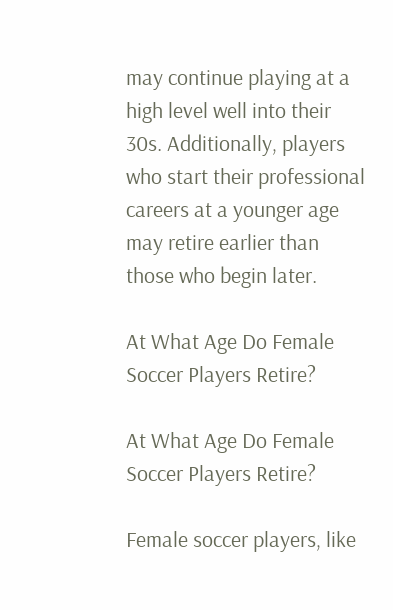may continue playing at a high level well into their 30s. Additionally, players who start their professional careers at a younger age may retire earlier than those who begin later.

At What Age Do Female Soccer Players Retire?

At What Age Do Female Soccer Players Retire?

Female soccer players, like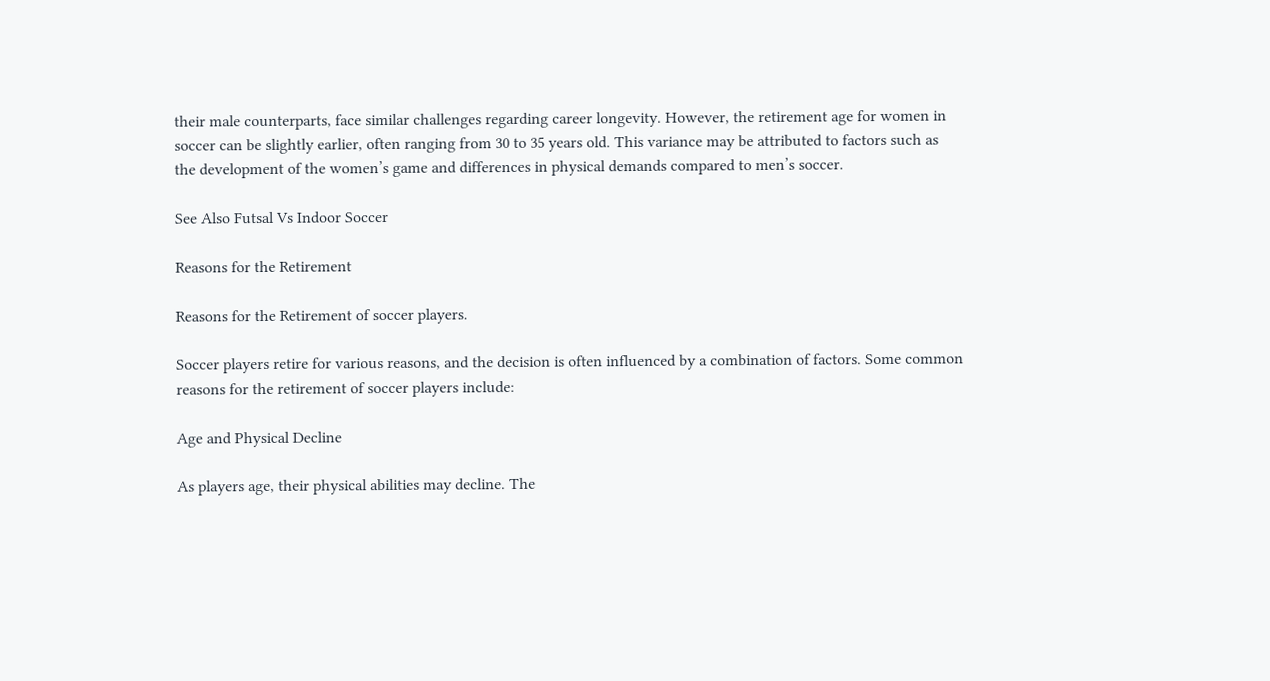their male counterparts, face similar challenges regarding career longevity. However, the retirement age for women in soccer can be slightly earlier, often ranging from 30 to 35 years old. This variance may be attributed to factors such as the development of the women’s game and differences in physical demands compared to men’s soccer.

See Also Futsal Vs Indoor Soccer

Reasons for the Retirement

Reasons for the Retirement of soccer players.

Soccer players retire for various reasons, and the decision is often influenced by a combination of factors. Some common reasons for the retirement of soccer players include:

Age and Physical Decline

As players age, their physical abilities may decline. The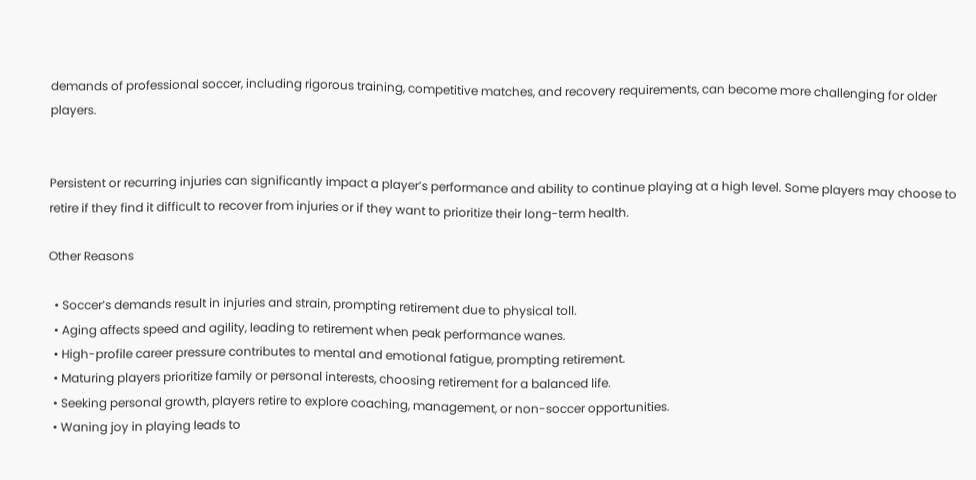demands of professional soccer, including rigorous training, competitive matches, and recovery requirements, can become more challenging for older players.


Persistent or recurring injuries can significantly impact a player’s performance and ability to continue playing at a high level. Some players may choose to retire if they find it difficult to recover from injuries or if they want to prioritize their long-term health.

Other Reasons

  • Soccer’s demands result in injuries and strain, prompting retirement due to physical toll.
  • Aging affects speed and agility, leading to retirement when peak performance wanes.
  • High-profile career pressure contributes to mental and emotional fatigue, prompting retirement.
  • Maturing players prioritize family or personal interests, choosing retirement for a balanced life.
  • Seeking personal growth, players retire to explore coaching, management, or non-soccer opportunities.
  • Waning joy in playing leads to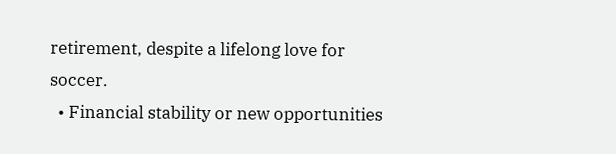retirement, despite a lifelong love for soccer.
  • Financial stability or new opportunities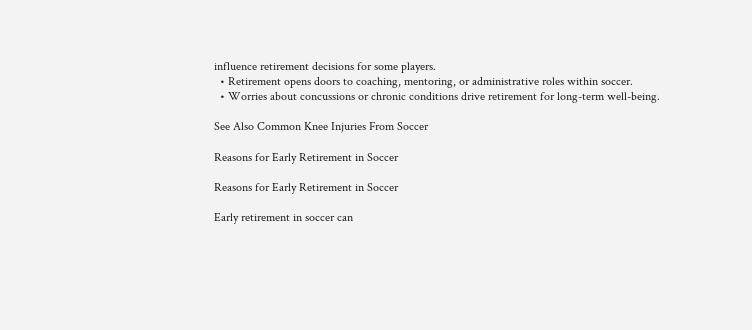influence retirement decisions for some players.
  • Retirement opens doors to coaching, mentoring, or administrative roles within soccer.
  • Worries about concussions or chronic conditions drive retirement for long-term well-being.

See Also Common Knee Injuries From Soccer

Reasons for Early Retirement in Soccer

Reasons for Early Retirement in Soccer

Early retirement in soccer can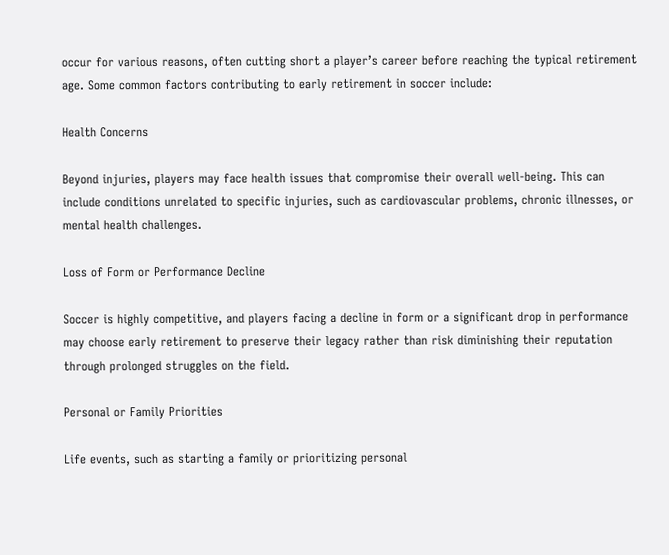occur for various reasons, often cutting short a player’s career before reaching the typical retirement age. Some common factors contributing to early retirement in soccer include:

Health Concerns

Beyond injuries, players may face health issues that compromise their overall well-being. This can include conditions unrelated to specific injuries, such as cardiovascular problems, chronic illnesses, or mental health challenges.

Loss of Form or Performance Decline

Soccer is highly competitive, and players facing a decline in form or a significant drop in performance may choose early retirement to preserve their legacy rather than risk diminishing their reputation through prolonged struggles on the field.

Personal or Family Priorities

Life events, such as starting a family or prioritizing personal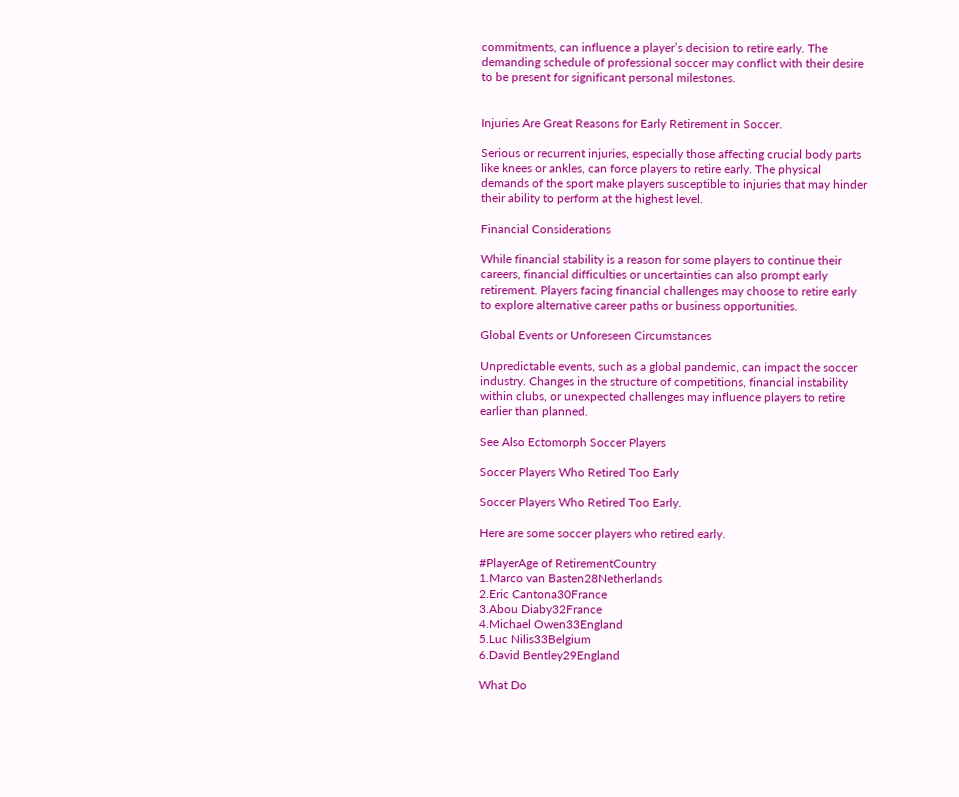commitments, can influence a player’s decision to retire early. The demanding schedule of professional soccer may conflict with their desire to be present for significant personal milestones.


Injuries Are Great Reasons for Early Retirement in Soccer.

Serious or recurrent injuries, especially those affecting crucial body parts like knees or ankles, can force players to retire early. The physical demands of the sport make players susceptible to injuries that may hinder their ability to perform at the highest level.

Financial Considerations

While financial stability is a reason for some players to continue their careers, financial difficulties or uncertainties can also prompt early retirement. Players facing financial challenges may choose to retire early to explore alternative career paths or business opportunities.

Global Events or Unforeseen Circumstances

Unpredictable events, such as a global pandemic, can impact the soccer industry. Changes in the structure of competitions, financial instability within clubs, or unexpected challenges may influence players to retire earlier than planned.

See Also Ectomorph Soccer Players

Soccer Players Who Retired Too Early

Soccer Players Who Retired Too Early.

Here are some soccer players who retired early.

#PlayerAge of RetirementCountry
1.Marco van Basten28Netherlands
2.Eric Cantona30France
3.Abou Diaby32France
4.Michael Owen33England
5.Luc Nilis33Belgium
6.David Bentley29England

What Do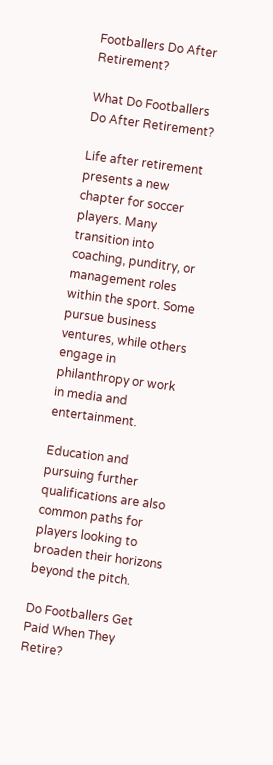Footballers Do After Retirement?

What Do Footballers Do After Retirement?

Life after retirement presents a new chapter for soccer players. Many transition into coaching, punditry, or management roles within the sport. Some pursue business ventures, while others engage in philanthropy or work in media and entertainment.

Education and pursuing further qualifications are also common paths for players looking to broaden their horizons beyond the pitch.

Do Footballers Get Paid When They Retire?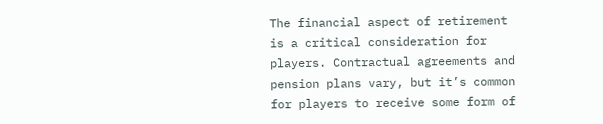The financial aspect of retirement is a critical consideration for players. Contractual agreements and pension plans vary, but it’s common for players to receive some form of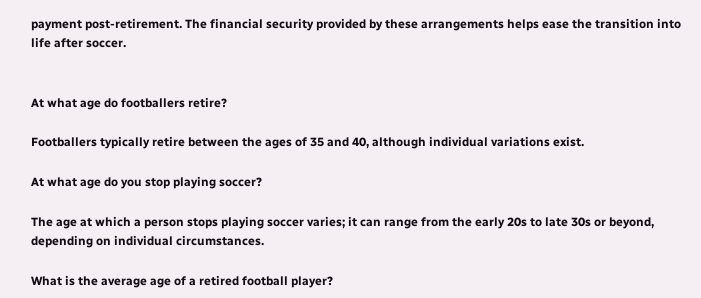payment post-retirement. The financial security provided by these arrangements helps ease the transition into life after soccer.


At what age do footballers retire?

Footballers typically retire between the ages of 35 and 40, although individual variations exist.

At what age do you stop playing soccer?

The age at which a person stops playing soccer varies; it can range from the early 20s to late 30s or beyond, depending on individual circumstances.

What is the average age of a retired football player?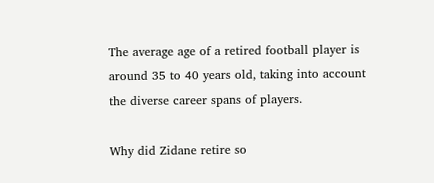The average age of a retired football player is around 35 to 40 years old, taking into account the diverse career spans of players.

Why did Zidane retire so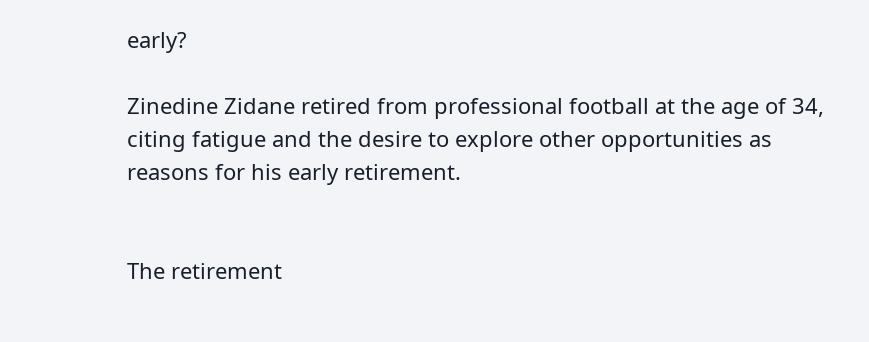early?

Zinedine Zidane retired from professional football at the age of 34, citing fatigue and the desire to explore other opportunities as reasons for his early retirement.


The retirement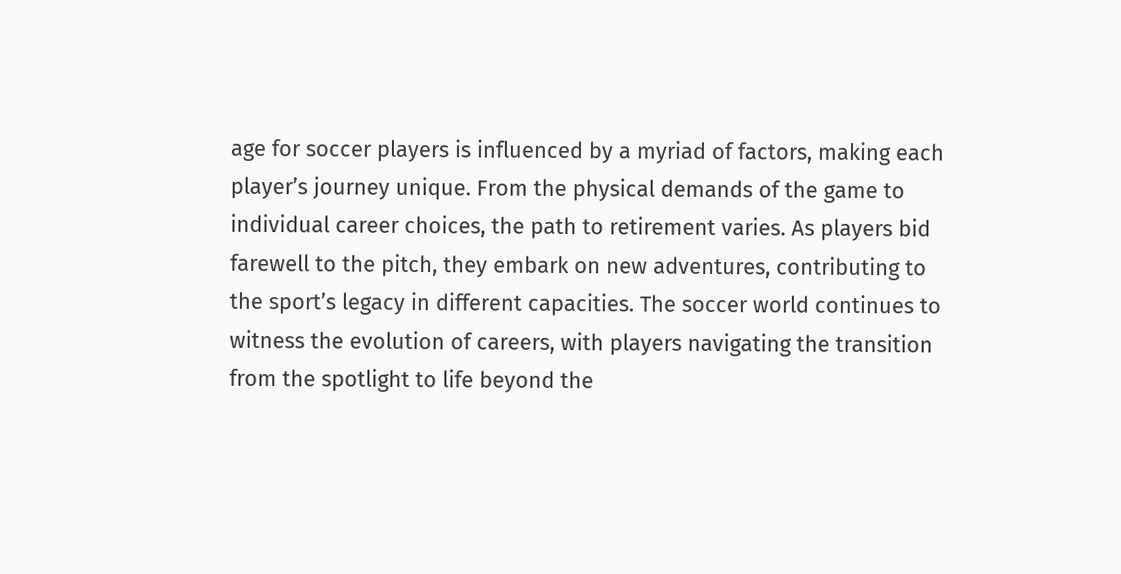age for soccer players is influenced by a myriad of factors, making each player’s journey unique. From the physical demands of the game to individual career choices, the path to retirement varies. As players bid farewell to the pitch, they embark on new adventures, contributing to the sport’s legacy in different capacities. The soccer world continues to witness the evolution of careers, with players navigating the transition from the spotlight to life beyond the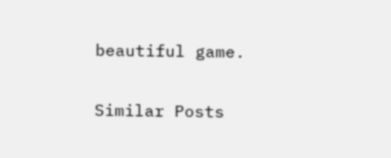beautiful game.

Similar Posts